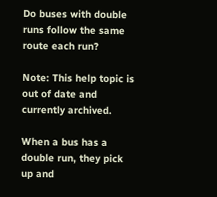Do buses with double runs follow the same route each run?

Note: This help topic is out of date and currently archived.

When a bus has a double run, they pick up and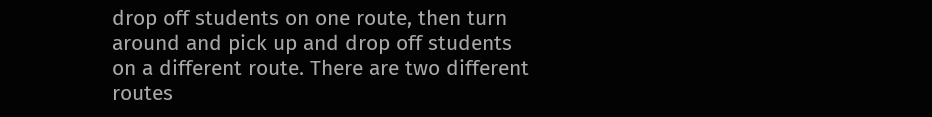drop off students on one route, then turn around and pick up and drop off students on a different route. There are two different routes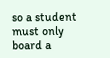so a student must only board a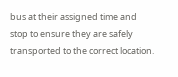bus at their assigned time and stop to ensure they are safely transported to the correct location.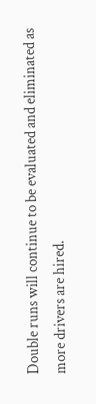Double runs will continue to be evaluated and eliminated as more drivers are hired.